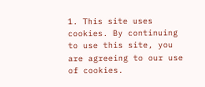1. This site uses cookies. By continuing to use this site, you are agreeing to our use of cookies.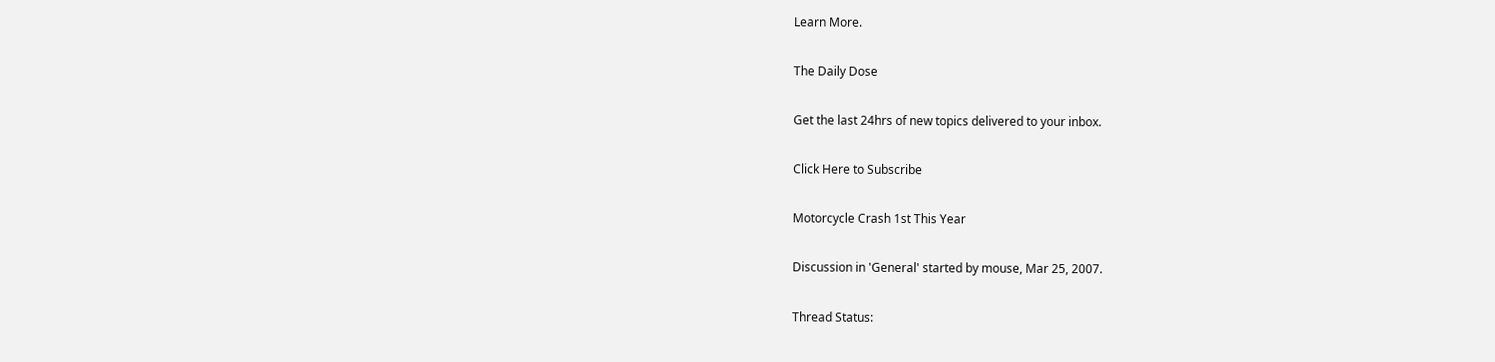Learn More.

The Daily Dose

Get the last 24hrs of new topics delivered to your inbox.

Click Here to Subscribe

Motorcycle Crash 1st This Year

Discussion in 'General' started by mouse, Mar 25, 2007.

Thread Status: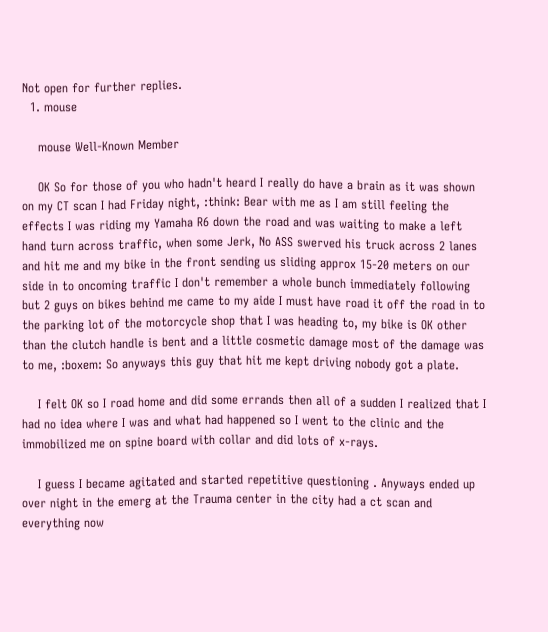Not open for further replies.
  1. mouse

    mouse Well-Known Member

    OK So for those of you who hadn't heard I really do have a brain as it was shown on my CT scan I had Friday night, :think: Bear with me as I am still feeling the effects I was riding my Yamaha R6 down the road and was waiting to make a left hand turn across traffic, when some Jerk, No ASS swerved his truck across 2 lanes and hit me and my bike in the front sending us sliding approx 15-20 meters on our side in to oncoming traffic I don't remember a whole bunch immediately following but 2 guys on bikes behind me came to my aide I must have road it off the road in to the parking lot of the motorcycle shop that I was heading to, my bike is OK other than the clutch handle is bent and a little cosmetic damage most of the damage was to me, :boxem: So anyways this guy that hit me kept driving nobody got a plate.

    I felt OK so I road home and did some errands then all of a sudden I realized that I had no idea where I was and what had happened so I went to the clinic and the immobilized me on spine board with collar and did lots of x-rays.

    I guess I became agitated and started repetitive questioning . Anyways ended up over night in the emerg at the Trauma center in the city had a ct scan and everything now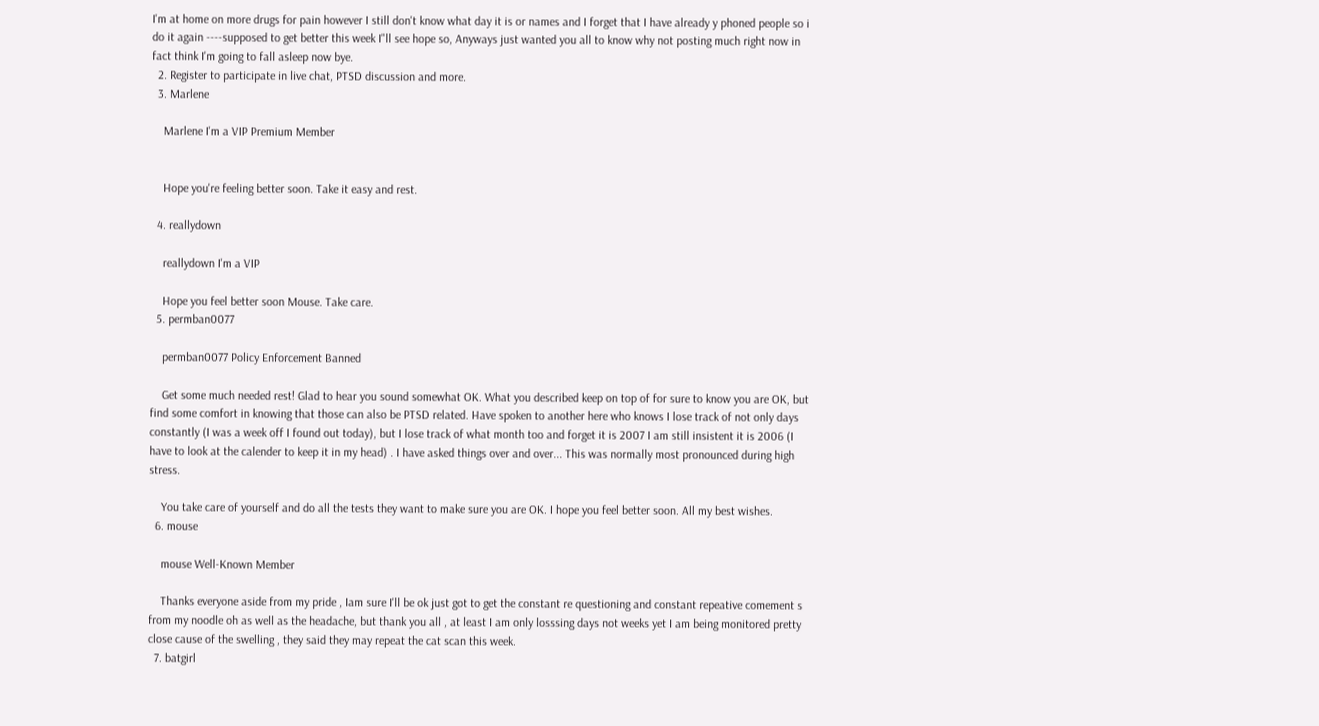I'm at home on more drugs for pain however I still don't know what day it is or names and I forget that I have already y phoned people so i do it again ----supposed to get better this week I"ll see hope so, Anyways just wanted you all to know why not posting much right now in fact think I'm going to fall asleep now bye.
  2. Register to participate in live chat, PTSD discussion and more.
  3. Marlene

    Marlene I'm a VIP Premium Member


    Hope you're feeling better soon. Take it easy and rest.

  4. reallydown

    reallydown I'm a VIP

    Hope you feel better soon Mouse. Take care.
  5. permban0077

    permban0077 Policy Enforcement Banned

    Get some much needed rest! Glad to hear you sound somewhat OK. What you described keep on top of for sure to know you are OK, but find some comfort in knowing that those can also be PTSD related. Have spoken to another here who knows I lose track of not only days constantly (I was a week off I found out today), but I lose track of what month too and forget it is 2007 I am still insistent it is 2006 (I have to look at the calender to keep it in my head) . I have asked things over and over... This was normally most pronounced during high stress.

    You take care of yourself and do all the tests they want to make sure you are OK. I hope you feel better soon. All my best wishes.
  6. mouse

    mouse Well-Known Member

    Thanks everyone aside from my pride , Iam sure I'll be ok just got to get the constant re questioning and constant repeative comement s from my noodle oh as well as the headache, but thank you all , at least I am only losssing days not weeks yet I am being monitored pretty close cause of the swelling , they said they may repeat the cat scan this week.
  7. batgirl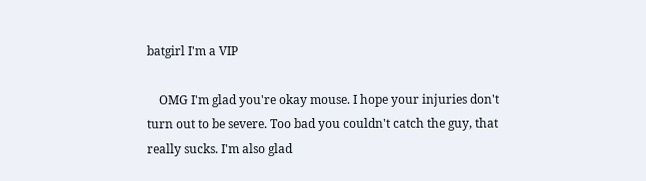batgirl I'm a VIP

    OMG I'm glad you're okay mouse. I hope your injuries don't turn out to be severe. Too bad you couldn't catch the guy, that really sucks. I'm also glad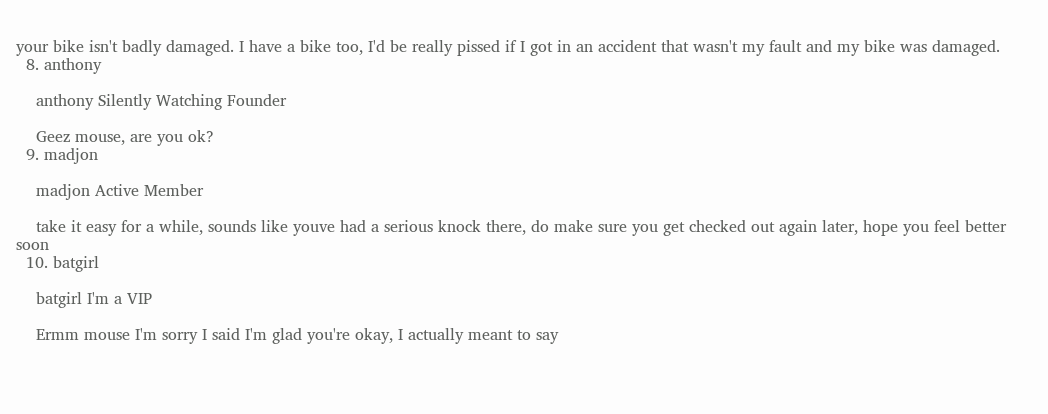your bike isn't badly damaged. I have a bike too, I'd be really pissed if I got in an accident that wasn't my fault and my bike was damaged.
  8. anthony

    anthony Silently Watching Founder

    Geez mouse, are you ok?
  9. madjon

    madjon Active Member

    take it easy for a while, sounds like youve had a serious knock there, do make sure you get checked out again later, hope you feel better soon
  10. batgirl

    batgirl I'm a VIP

    Ermm mouse I'm sorry I said I'm glad you're okay, I actually meant to say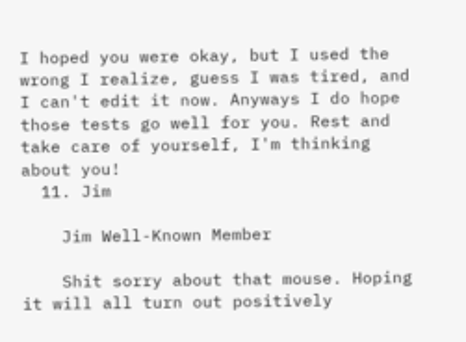I hoped you were okay, but I used the wrong I realize, guess I was tired, and I can't edit it now. Anyways I do hope those tests go well for you. Rest and take care of yourself, I'm thinking about you!
  11. Jim

    Jim Well-Known Member

    Shit sorry about that mouse. Hoping it will all turn out positively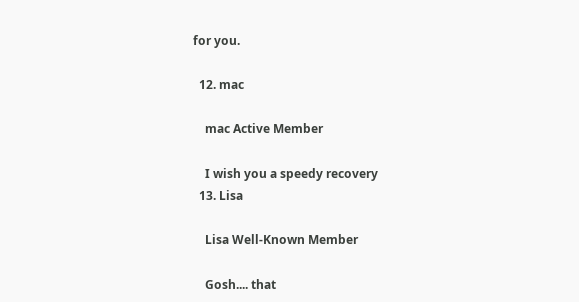for you.

  12. mac

    mac Active Member

    I wish you a speedy recovery
  13. Lisa

    Lisa Well-Known Member

    Gosh.... that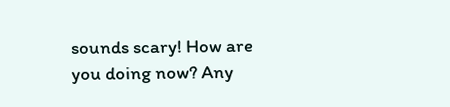sounds scary! How are you doing now? Any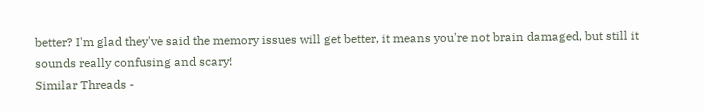better? I'm glad they've said the memory issues will get better, it means you're not brain damaged, but still it sounds really confusing and scary!
Similar Threads -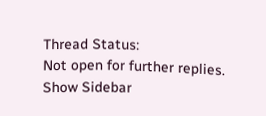Thread Status:
Not open for further replies.
Show Sidebar